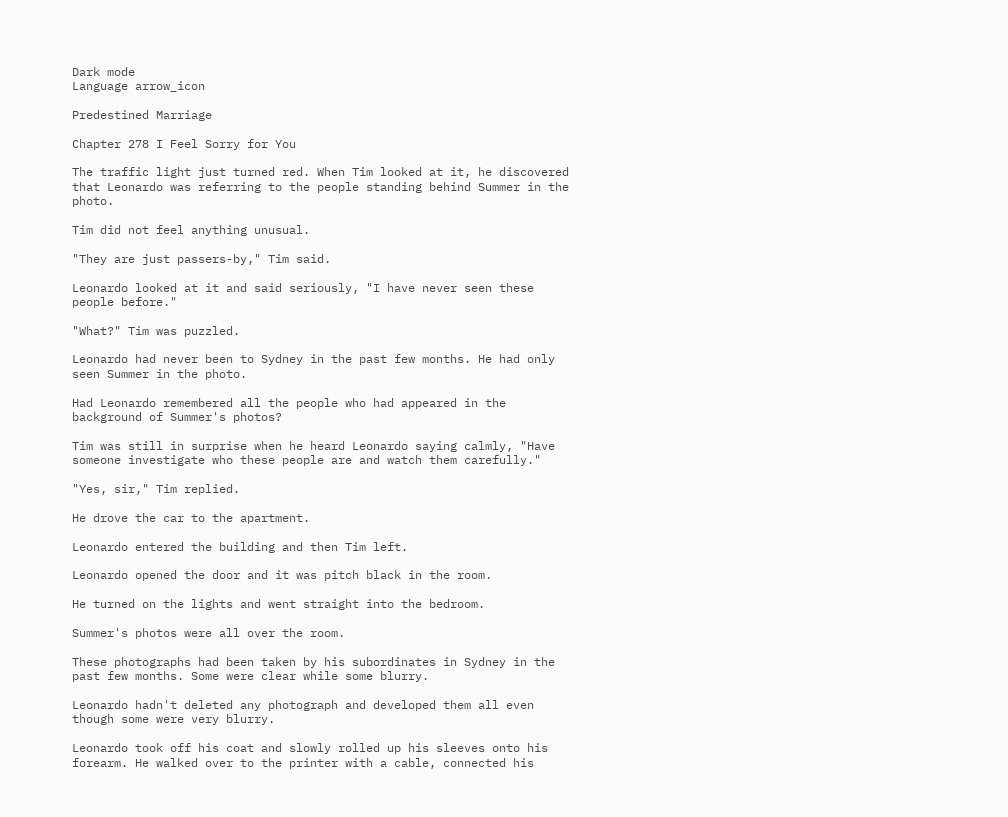Dark mode
Language arrow_icon

Predestined Marriage

Chapter 278 I Feel Sorry for You

The traffic light just turned red. When Tim looked at it, he discovered that Leonardo was referring to the people standing behind Summer in the photo.

Tim did not feel anything unusual.

"They are just passers-by," Tim said.

Leonardo looked at it and said seriously, "I have never seen these people before."

"What?" Tim was puzzled.

Leonardo had never been to Sydney in the past few months. He had only seen Summer in the photo.

Had Leonardo remembered all the people who had appeared in the background of Summer's photos?

Tim was still in surprise when he heard Leonardo saying calmly, "Have someone investigate who these people are and watch them carefully."

"Yes, sir," Tim replied.

He drove the car to the apartment.

Leonardo entered the building and then Tim left.

Leonardo opened the door and it was pitch black in the room.

He turned on the lights and went straight into the bedroom.

Summer's photos were all over the room.

These photographs had been taken by his subordinates in Sydney in the past few months. Some were clear while some blurry.

Leonardo hadn't deleted any photograph and developed them all even though some were very blurry.

Leonardo took off his coat and slowly rolled up his sleeves onto his forearm. He walked over to the printer with a cable, connected his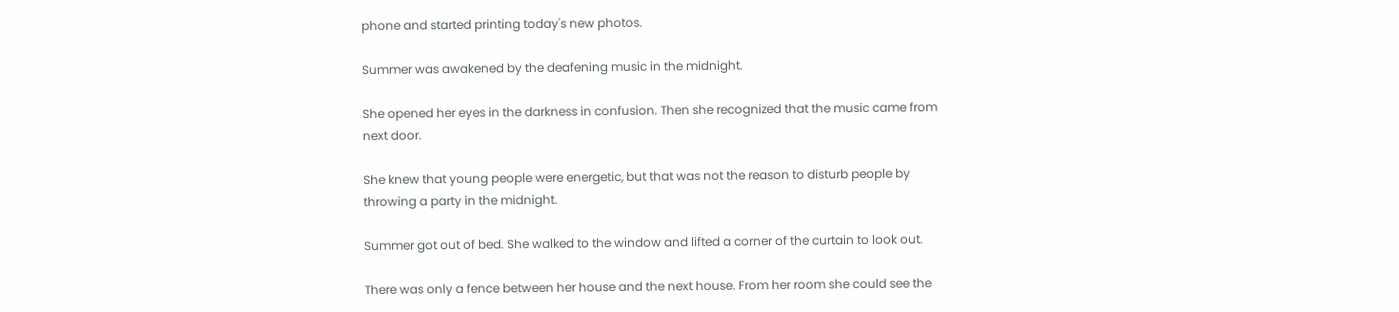phone and started printing today's new photos.

Summer was awakened by the deafening music in the midnight.

She opened her eyes in the darkness in confusion. Then she recognized that the music came from next door.

She knew that young people were energetic, but that was not the reason to disturb people by throwing a party in the midnight.

Summer got out of bed. She walked to the window and lifted a corner of the curtain to look out.

There was only a fence between her house and the next house. From her room she could see the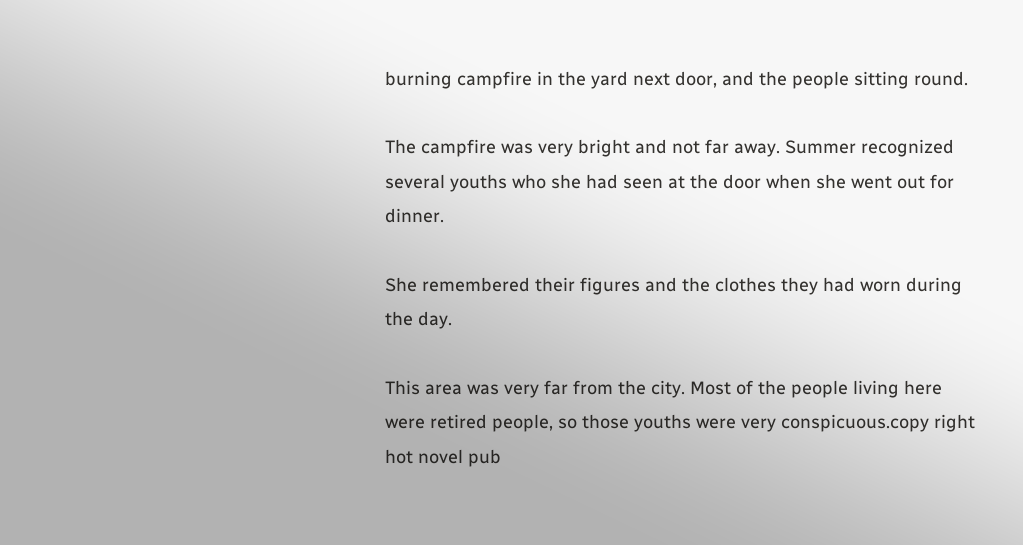burning campfire in the yard next door, and the people sitting round.

The campfire was very bright and not far away. Summer recognized several youths who she had seen at the door when she went out for dinner.

She remembered their figures and the clothes they had worn during the day.

This area was very far from the city. Most of the people living here were retired people, so those youths were very conspicuous.copy right hot novel pub